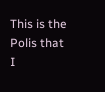This is the Polis that I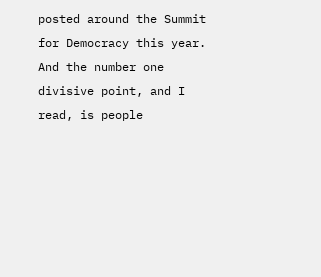posted around the Summit for Democracy this year. And the number one divisive point, and I read, is people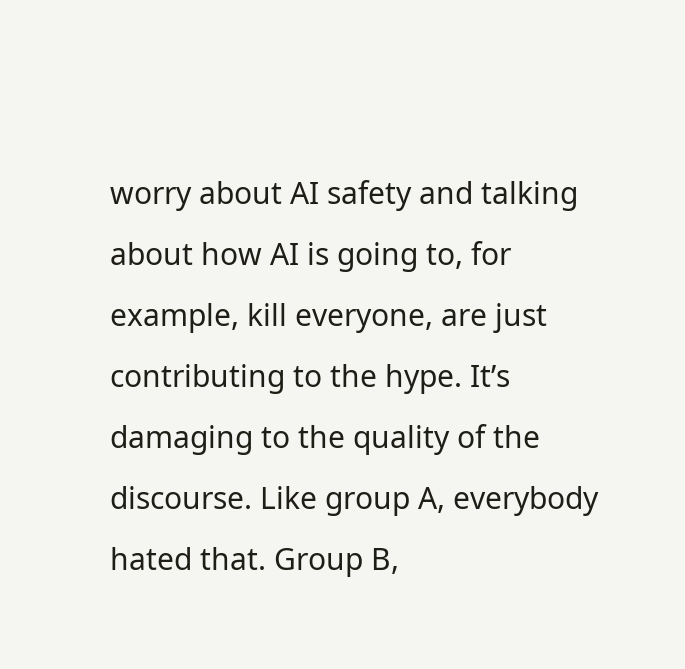worry about AI safety and talking about how AI is going to, for example, kill everyone, are just contributing to the hype. It’s damaging to the quality of the discourse. Like group A, everybody hated that. Group B,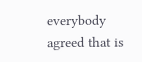everybody agreed that is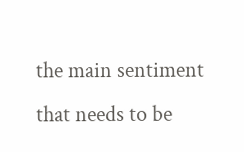the main sentiment that needs to be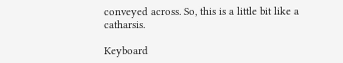conveyed across. So, this is a little bit like a catharsis.

Keyboard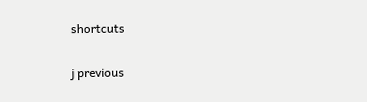shortcuts

j previous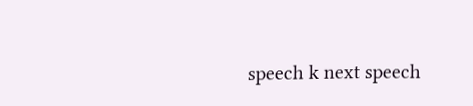speech k next speech